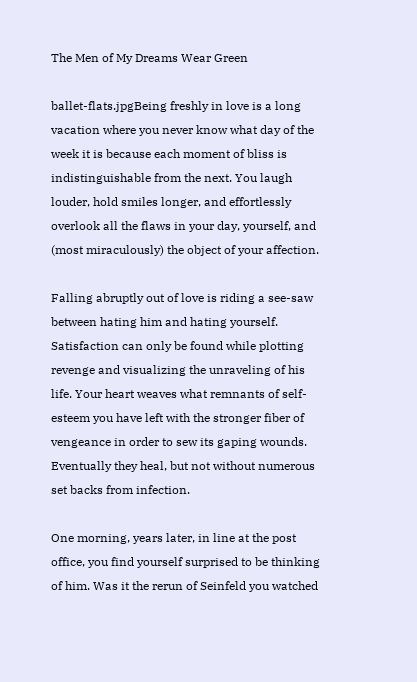The Men of My Dreams Wear Green

ballet-flats.jpgBeing freshly in love is a long vacation where you never know what day of the week it is because each moment of bliss is indistinguishable from the next. You laugh louder, hold smiles longer, and effortlessly overlook all the flaws in your day, yourself, and (most miraculously) the object of your affection.

Falling abruptly out of love is riding a see-saw between hating him and hating yourself. Satisfaction can only be found while plotting revenge and visualizing the unraveling of his life. Your heart weaves what remnants of self-esteem you have left with the stronger fiber of vengeance in order to sew its gaping wounds. Eventually they heal, but not without numerous set backs from infection.

One morning, years later, in line at the post office, you find yourself surprised to be thinking of him. Was it the rerun of Seinfeld you watched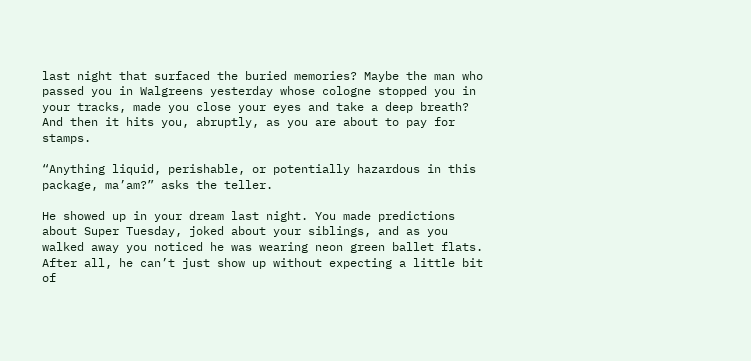last night that surfaced the buried memories? Maybe the man who passed you in Walgreens yesterday whose cologne stopped you in your tracks, made you close your eyes and take a deep breath? And then it hits you, abruptly, as you are about to pay for stamps.

“Anything liquid, perishable, or potentially hazardous in this package, ma’am?” asks the teller.

He showed up in your dream last night. You made predictions about Super Tuesday, joked about your siblings, and as you walked away you noticed he was wearing neon green ballet flats. After all, he can’t just show up without expecting a little bit of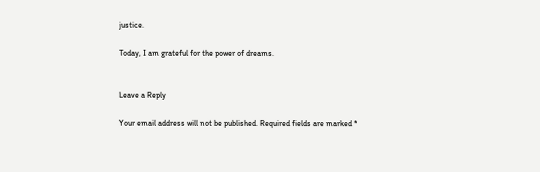justice.

Today, I am grateful for the power of dreams.


Leave a Reply

Your email address will not be published. Required fields are marked *